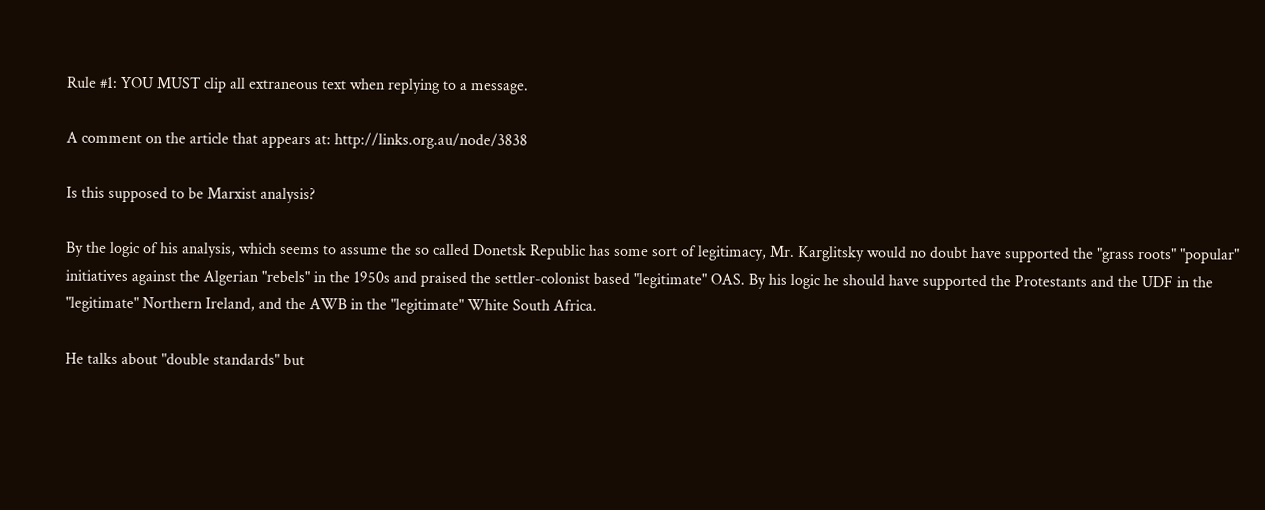Rule #1: YOU MUST clip all extraneous text when replying to a message.

A comment on the article that appears at: http://links.org.au/node/3838

Is this supposed to be Marxist analysis?

By the logic of his analysis, which seems to assume the so called Donetsk Republic has some sort of legitimacy, Mr. Karglitsky would no doubt have supported the "grass roots" "popular" initiatives against the Algerian "rebels" in the 1950s and praised the settler-colonist based "legitimate" OAS. By his logic he should have supported the Protestants and the UDF in the "legitimate" Northern Ireland, and the AWB in the "legitimate" White South Africa.

He talks about "double standards" but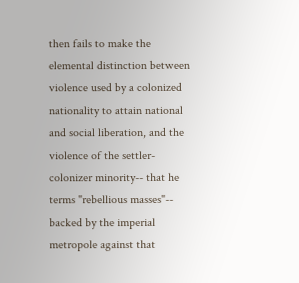then fails to make the elemental distinction between violence used by a colonized nationality to attain national and social liberation, and the violence of the settler-colonizer minority-- that he terms "rebellious masses"-- backed by the imperial metropole against that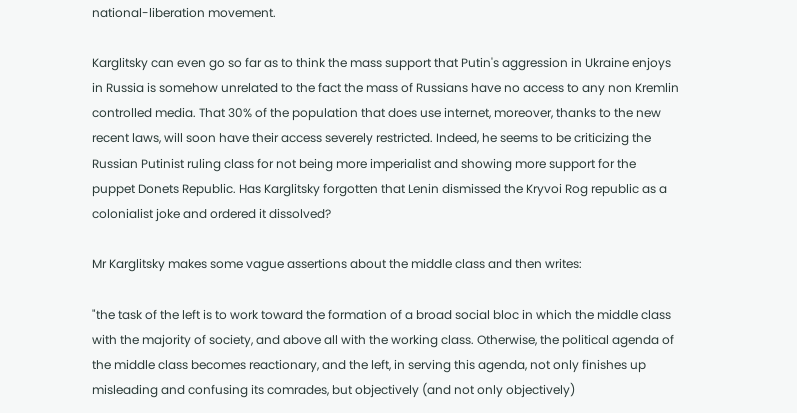national-liberation movement.

Karglitsky can even go so far as to think the mass support that Putin's aggression in Ukraine enjoys in Russia is somehow unrelated to the fact the mass of Russians have no access to any non Kremlin controlled media. That 30% of the population that does use internet, moreover, thanks to the new recent laws, will soon have their access severely restricted. Indeed, he seems to be criticizing the Russian Putinist ruling class for not being more imperialist and showing more support for the puppet Donets Republic. Has Karglitsky forgotten that Lenin dismissed the Kryvoi Rog republic as a colonialist joke and ordered it dissolved?

Mr Karglitsky makes some vague assertions about the middle class and then writes:

"the task of the left is to work toward the formation of a broad social bloc in which the middle class with the majority of society, and above all with the working class. Otherwise, the political agenda of the middle class becomes reactionary, and the left, in serving this agenda, not only finishes up misleading and confusing its comrades, but objectively (and not only objectively)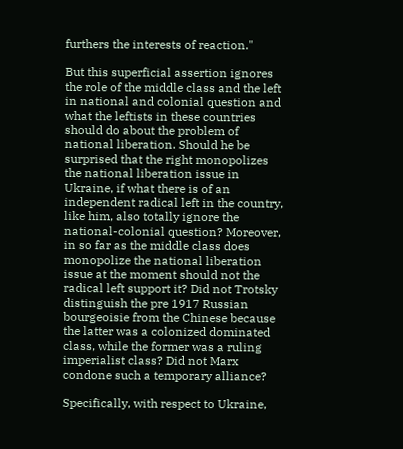furthers the interests of reaction."

But this superficial assertion ignores the role of the middle class and the left in national and colonial question and what the leftists in these countries should do about the problem of national liberation. Should he be surprised that the right monopolizes the national liberation issue in Ukraine, if what there is of an independent radical left in the country, like him, also totally ignore the national-colonial question? Moreover, in so far as the middle class does monopolize the national liberation issue at the moment should not the radical left support it? Did not Trotsky distinguish the pre 1917 Russian bourgeoisie from the Chinese because the latter was a colonized dominated class, while the former was a ruling imperialist class? Did not Marx condone such a temporary alliance?

Specifically, with respect to Ukraine,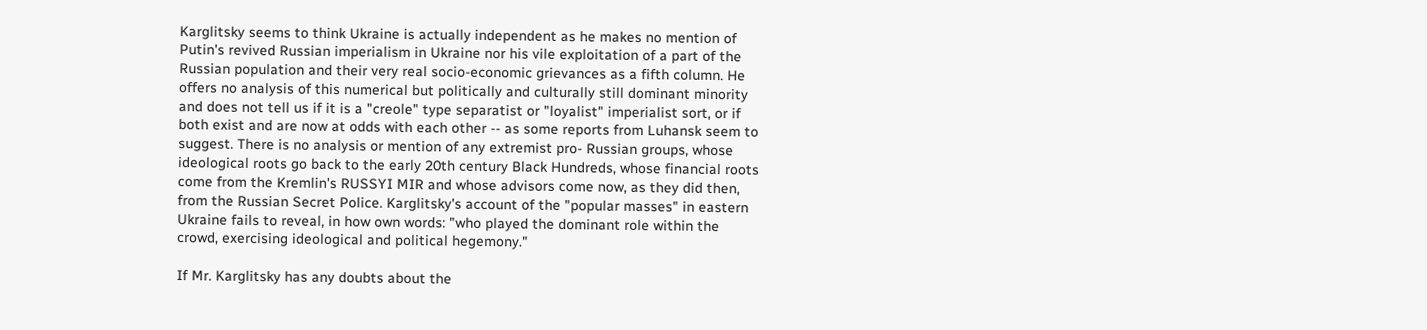Karglitsky seems to think Ukraine is actually independent as he makes no mention of Putin's revived Russian imperialism in Ukraine nor his vile exploitation of a part of the Russian population and their very real socio-economic grievances as a fifth column. He offers no analysis of this numerical but politically and culturally still dominant minority and does not tell us if it is a "creole" type separatist or "loyalist" imperialist sort, or if both exist and are now at odds with each other -- as some reports from Luhansk seem to suggest. There is no analysis or mention of any extremist pro- Russian groups, whose ideological roots go back to the early 20th century Black Hundreds, whose financial roots come from the Kremlin's RUSSYI MIR and whose advisors come now, as they did then, from the Russian Secret Police. Karglitsky's account of the "popular masses" in eastern Ukraine fails to reveal, in how own words: "who played the dominant role within the crowd, exercising ideological and political hegemony."

If Mr. Karglitsky has any doubts about the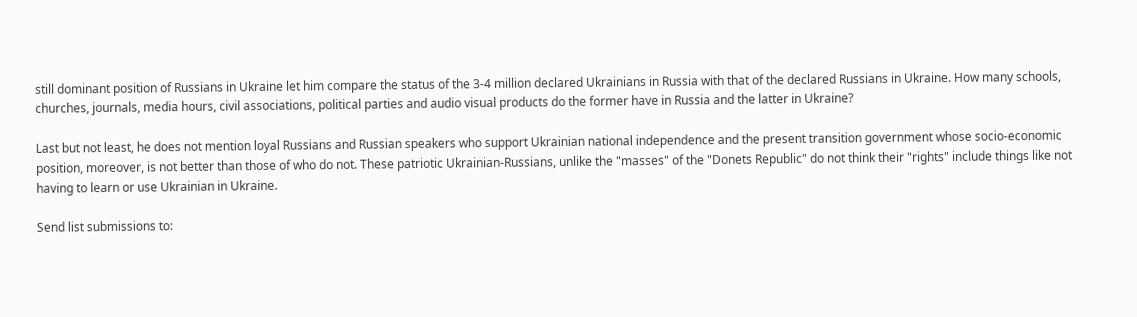still dominant position of Russians in Ukraine let him compare the status of the 3-4 million declared Ukrainians in Russia with that of the declared Russians in Ukraine. How many schools, churches, journals, media hours, civil associations, political parties and audio visual products do the former have in Russia and the latter in Ukraine?

Last but not least, he does not mention loyal Russians and Russian speakers who support Ukrainian national independence and the present transition government whose socio-economic position, moreover, is not better than those of who do not. These patriotic Ukrainian-Russians, unlike the "masses" of the "Donets Republic" do not think their "rights" include things like not having to learn or use Ukrainian in Ukraine.

Send list submissions to: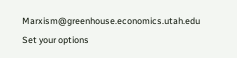Marxism@greenhouse.economics.utah.edu
Set your options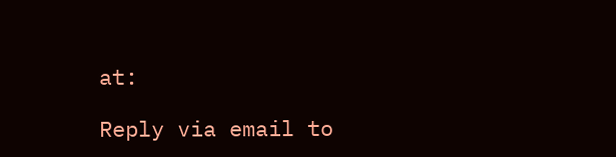at:

Reply via email to